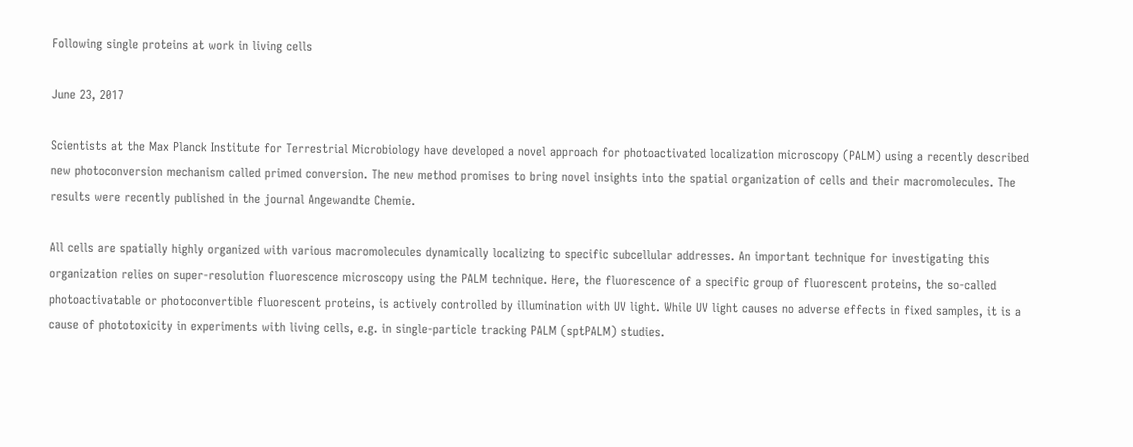Following single proteins at work in living cells

June 23, 2017

Scientists at the Max Planck Institute for Terrestrial Microbiology have developed a novel approach for photoactivated localization microscopy (PALM) using a recently described new photoconversion mechanism called primed conversion. The new method promises to bring novel insights into the spatial organization of cells and their macromolecules. The results were recently published in the journal Angewandte Chemie.

All cells are spatially highly organized with various macromolecules dynamically localizing to specific subcellular addresses. An important technique for investigating this organization relies on super-resolution fluorescence microscopy using the PALM technique. Here, the fluorescence of a specific group of fluorescent proteins, the so-called photoactivatable or photoconvertible fluorescent proteins, is actively controlled by illumination with UV light. While UV light causes no adverse effects in fixed samples, it is a cause of phototoxicity in experiments with living cells, e.g. in single-particle tracking PALM (sptPALM) studies.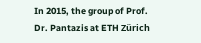In 2015, the group of Prof. Dr. Pantazis at ETH Zürich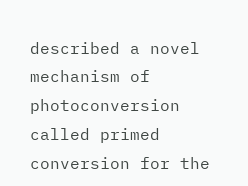described a novel mechanism of photoconversion called primed conversion for the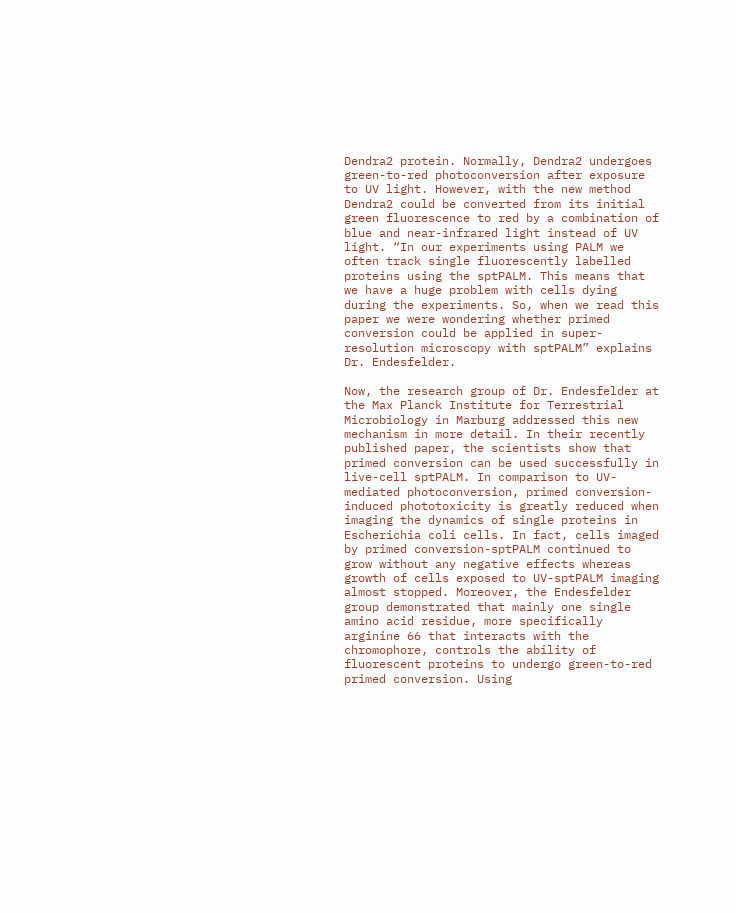Dendra2 protein. Normally, Dendra2 undergoes green-to-red photoconversion after exposure to UV light. However, with the new method Dendra2 could be converted from its initial green fluorescence to red by a combination of blue and near-infrared light instead of UV light. “In our experiments using PALM we often track single fluorescently labelled proteins using the sptPALM. This means that we have a huge problem with cells dying during the experiments. So, when we read this paper we were wondering whether primed conversion could be applied in super-resolution microscopy with sptPALM” explains Dr. Endesfelder.

Now, the research group of Dr. Endesfelder at the Max Planck Institute for Terrestrial Microbiology in Marburg addressed this new mechanism in more detail. In their recently published paper, the scientists show that primed conversion can be used successfully in live-cell sptPALM. In comparison to UV-mediated photoconversion, primed conversion-induced phototoxicity is greatly reduced when imaging the dynamics of single proteins in Escherichia coli cells. In fact, cells imaged by primed conversion-sptPALM continued to grow without any negative effects whereas growth of cells exposed to UV-sptPALM imaging almost stopped. Moreover, the Endesfelder group demonstrated that mainly one single amino acid residue, more specifically arginine 66 that interacts with the chromophore, controls the ability of fluorescent proteins to undergo green-to-red primed conversion. Using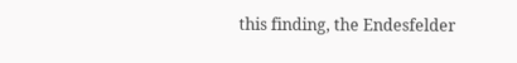this finding, the Endesfelder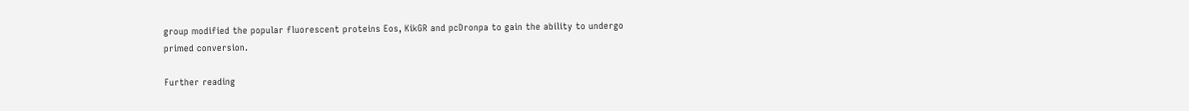group modified the popular fluorescent proteins Eos, KikGR and pcDronpa to gain the ability to undergo primed conversion.

Further reading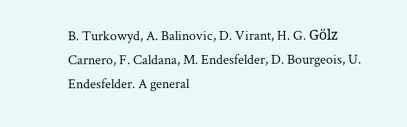B. Turkowyd, A. Balinovic, D. Virant, H. G. Gölz Carnero, F. Caldana, M. Endesfelder, D. Bourgeois, U. Endesfelder. A general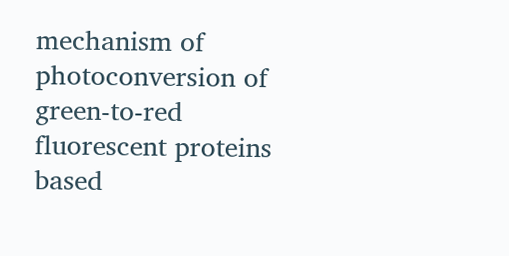mechanism of photoconversion of green-to-red fluorescent proteins based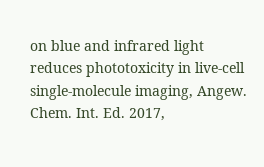on blue and infrared light reduces phototoxicity in live-cell single-molecule imaging, Angew. Chem. Int. Ed. 2017,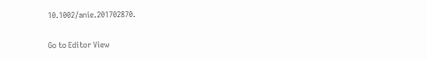10.1002/anie.201702870.

Go to Editor View